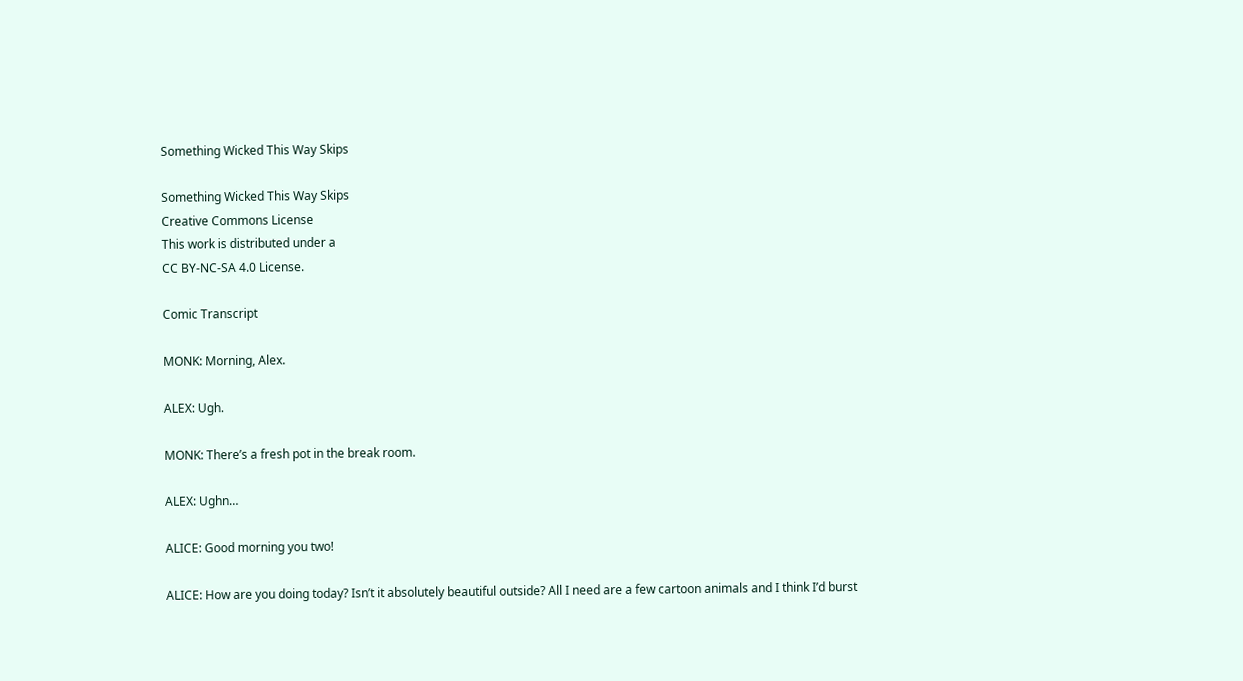Something Wicked This Way Skips

Something Wicked This Way Skips
Creative Commons License
This work is distributed under a
CC BY-NC-SA 4.0 License.

Comic Transcript

MONK: Morning, Alex.

ALEX: Ugh.

MONK: There’s a fresh pot in the break room.

ALEX: Ughn…

ALICE: Good morning you two!

ALICE: How are you doing today? Isn’t it absolutely beautiful outside? All I need are a few cartoon animals and I think I’d burst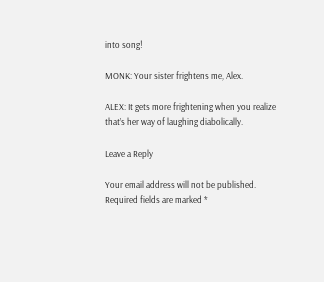into song!

MONK: Your sister frightens me, Alex.

ALEX: It gets more frightening when you realize that’s her way of laughing diabolically.

Leave a Reply

Your email address will not be published. Required fields are marked *